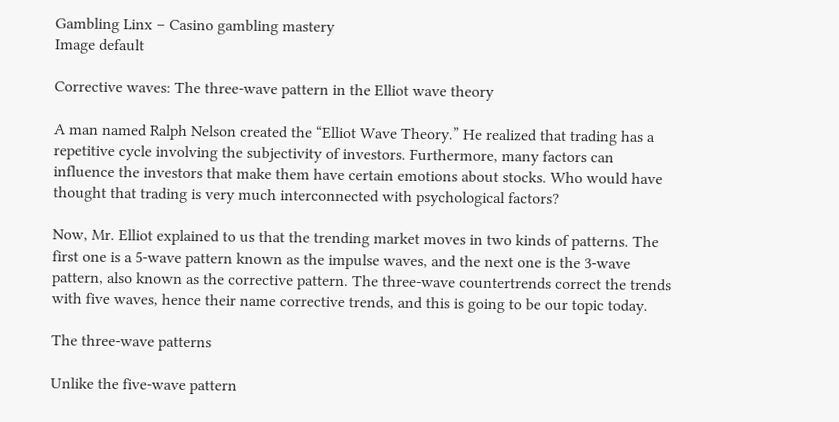Gambling Linx – Casino gambling mastery
Image default

Corrective waves: The three-wave pattern in the Elliot wave theory

A man named Ralph Nelson created the “Elliot Wave Theory.” He realized that trading has a repetitive cycle involving the subjectivity of investors. Furthermore, many factors can influence the investors that make them have certain emotions about stocks. Who would have thought that trading is very much interconnected with psychological factors?

Now, Mr. Elliot explained to us that the trending market moves in two kinds of patterns. The first one is a 5-wave pattern known as the impulse waves, and the next one is the 3-wave pattern, also known as the corrective pattern. The three-wave countertrends correct the trends with five waves, hence their name corrective trends, and this is going to be our topic today.

The three-wave patterns

Unlike the five-wave pattern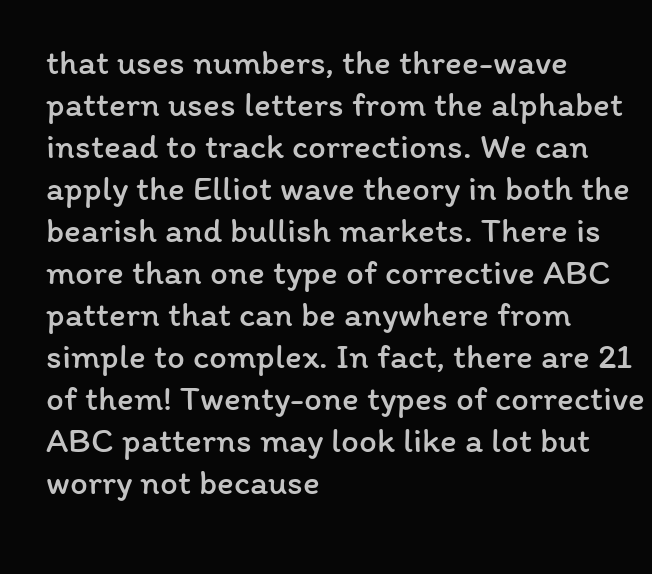that uses numbers, the three-wave pattern uses letters from the alphabet instead to track corrections. We can apply the Elliot wave theory in both the bearish and bullish markets. There is more than one type of corrective ABC pattern that can be anywhere from simple to complex. In fact, there are 21 of them! Twenty-one types of corrective ABC patterns may look like a lot but worry not because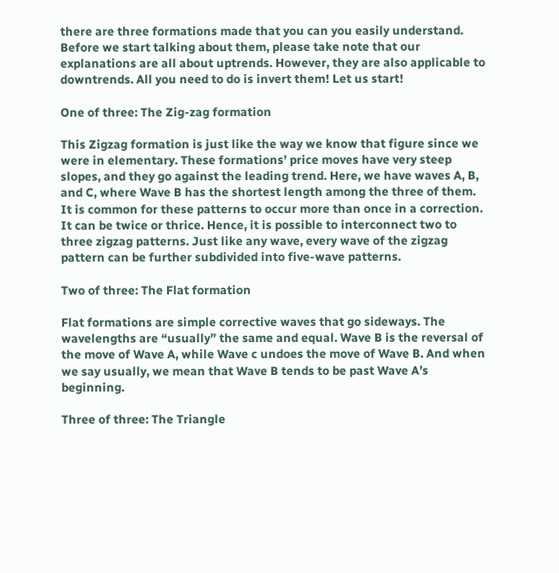there are three formations made that you can you easily understand. Before we start talking about them, please take note that our explanations are all about uptrends. However, they are also applicable to downtrends. All you need to do is invert them! Let us start!

One of three: The Zig-zag formation

This Zigzag formation is just like the way we know that figure since we were in elementary. These formations’ price moves have very steep slopes, and they go against the leading trend. Here, we have waves A, B, and C, where Wave B has the shortest length among the three of them. It is common for these patterns to occur more than once in a correction. It can be twice or thrice. Hence, it is possible to interconnect two to three zigzag patterns. Just like any wave, every wave of the zigzag pattern can be further subdivided into five-wave patterns.

Two of three: The Flat formation

Flat formations are simple corrective waves that go sideways. The wavelengths are “usually” the same and equal. Wave B is the reversal of the move of Wave A, while Wave c undoes the move of Wave B. And when we say usually, we mean that Wave B tends to be past Wave A’s beginning.

Three of three: The Triangle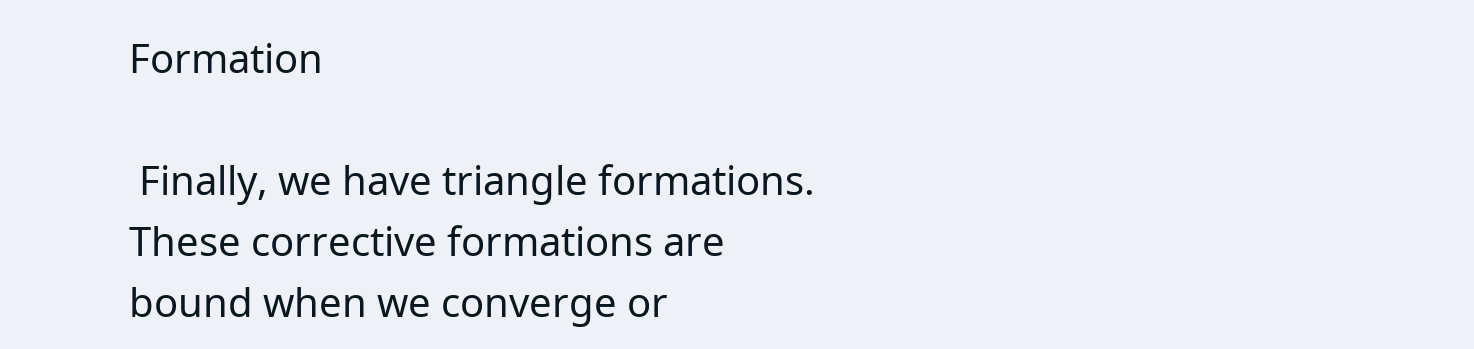Formation

 Finally, we have triangle formations. These corrective formations are bound when we converge or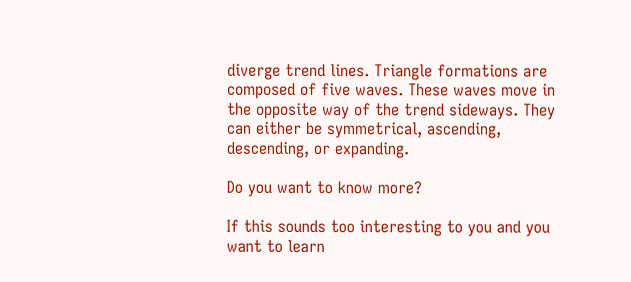diverge trend lines. Triangle formations are composed of five waves. These waves move in the opposite way of the trend sideways. They can either be symmetrical, ascending, descending, or expanding.

Do you want to know more?

If this sounds too interesting to you and you want to learn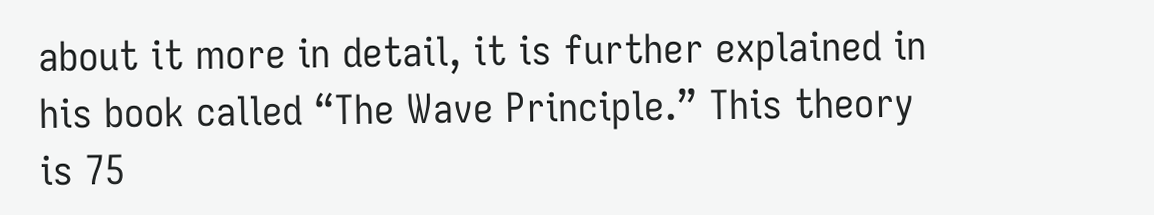about it more in detail, it is further explained in his book called “The Wave Principle.” This theory is 75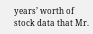years’ worth of stock data that Mr.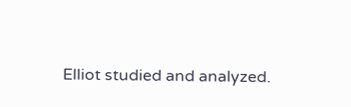Elliot studied and analyzed.